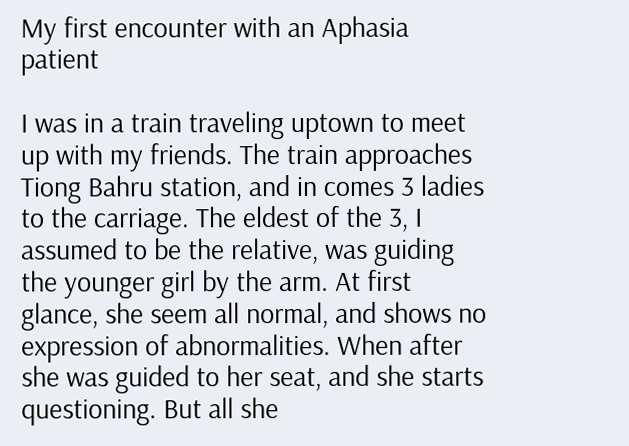My first encounter with an Aphasia patient

I was in a train traveling uptown to meet up with my friends. The train approaches Tiong Bahru station, and in comes 3 ladies to the carriage. The eldest of the 3, I assumed to be the relative, was guiding the younger girl by the arm. At first glance, she seem all normal, and shows no expression of abnormalities. When after she was guided to her seat, and she starts questioning. But all she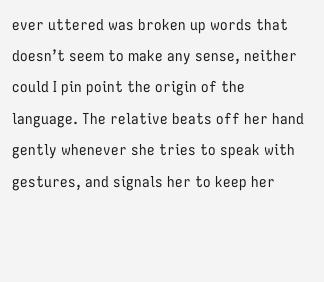ever uttered was broken up words that doesn’t seem to make any sense, neither could I pin point the origin of the language. The relative beats off her hand gently whenever she tries to speak with gestures, and signals her to keep her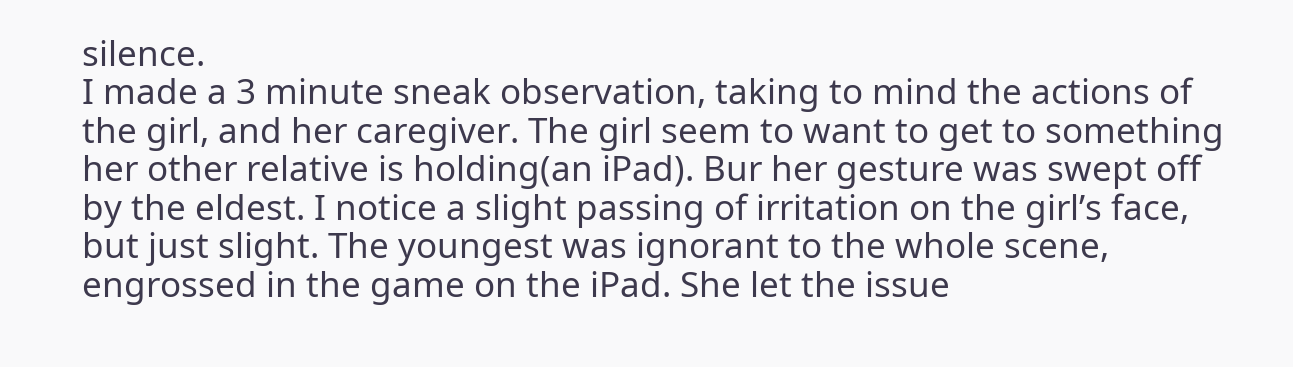silence.
I made a 3 minute sneak observation, taking to mind the actions of the girl, and her caregiver. The girl seem to want to get to something her other relative is holding(an iPad). Bur her gesture was swept off by the eldest. I notice a slight passing of irritation on the girl’s face, but just slight. The youngest was ignorant to the whole scene, engrossed in the game on the iPad. She let the issue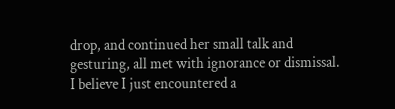drop, and continued her small talk and gesturing, all met with ignorance or dismissal.
I believe I just encountered a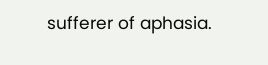sufferer of aphasia.